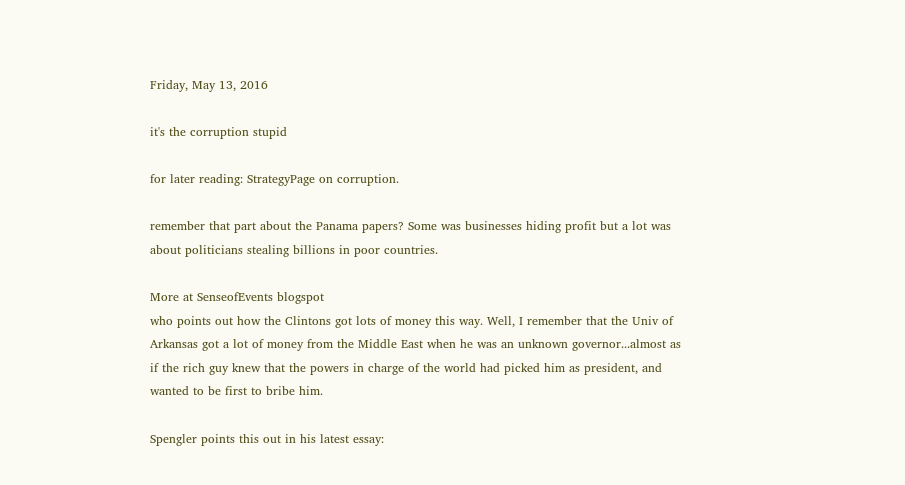Friday, May 13, 2016

it's the corruption stupid

for later reading: StrategyPage on corruption.

remember that part about the Panama papers? Some was businesses hiding profit but a lot was about politicians stealing billions in poor countries.

More at SenseofEvents blogspot
who points out how the Clintons got lots of money this way. Well, I remember that the Univ of Arkansas got a lot of money from the Middle East when he was an unknown governor...almost as if the rich guy knew that the powers in charge of the world had picked him as president, and wanted to be first to bribe him.

Spengler points this out in his latest essay: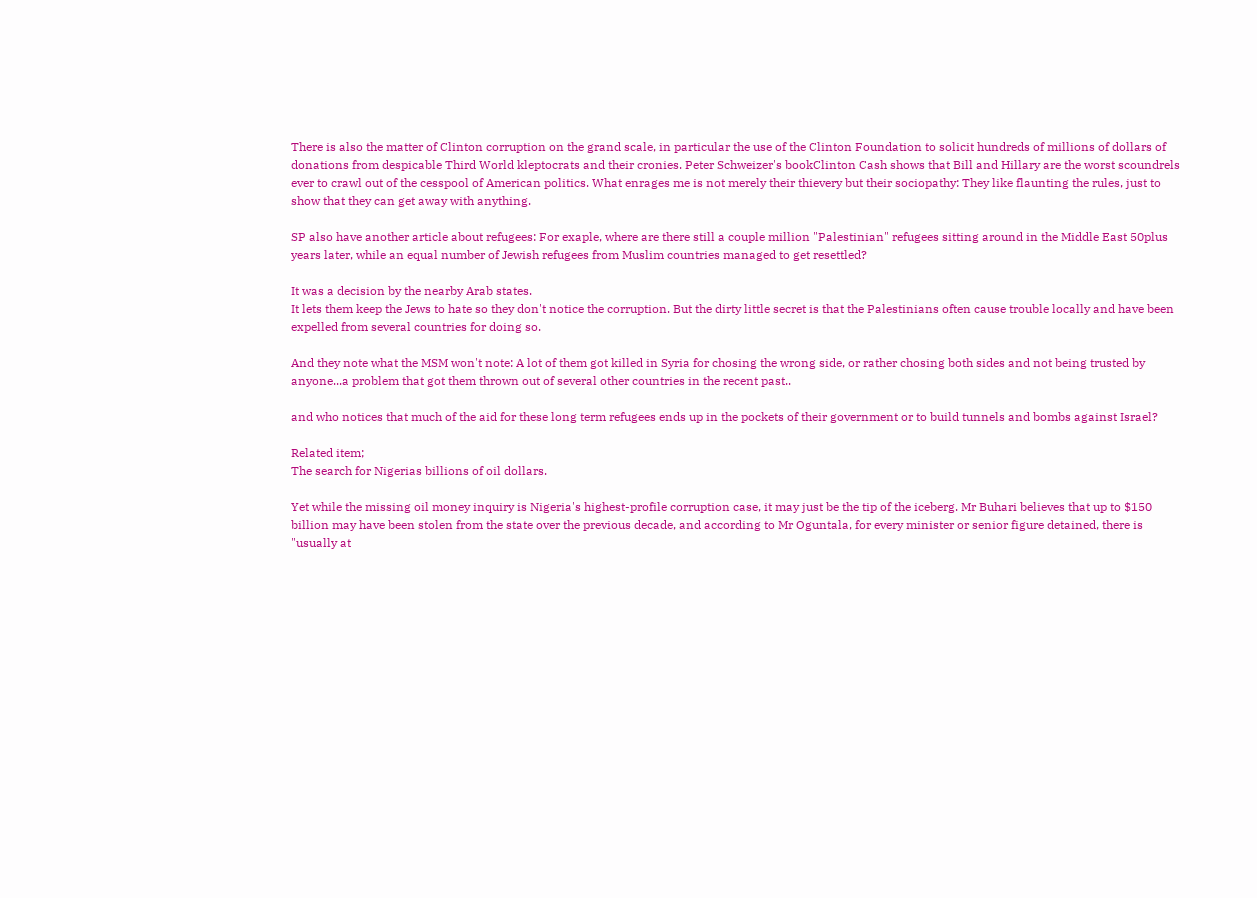There is also the matter of Clinton corruption on the grand scale, in particular the use of the Clinton Foundation to solicit hundreds of millions of dollars of donations from despicable Third World kleptocrats and their cronies. Peter Schweizer's bookClinton Cash shows that Bill and Hillary are the worst scoundrels ever to crawl out of the cesspool of American politics. What enrages me is not merely their thievery but their sociopathy: They like flaunting the rules, just to show that they can get away with anything.

SP also have another article about refugees: For exaple, where are there still a couple million "Palestinian" refugees sitting around in the Middle East 50plus years later, while an equal number of Jewish refugees from Muslim countries managed to get resettled?

It was a decision by the nearby Arab states.
It lets them keep the Jews to hate so they don't notice the corruption. But the dirty little secret is that the Palestinians often cause trouble locally and have been expelled from several countries for doing so.

And they note what the MSM won't note: A lot of them got killed in Syria for chosing the wrong side, or rather chosing both sides and not being trusted by anyone...a problem that got them thrown out of several other countries in the recent past..

and who notices that much of the aid for these long term refugees ends up in the pockets of their government or to build tunnels and bombs against Israel?

Related item;
The search for Nigerias billions of oil dollars.

Yet while the missing oil money inquiry is Nigeria's highest-profile corruption case, it may just be the tip of the iceberg. Mr Buhari believes that up to $150 billion may have been stolen from the state over the previous decade, and according to Mr Oguntala, for every minister or senior figure detained, there is "usually at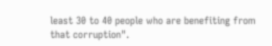least 30 to 40 people who are benefiting from that corruption".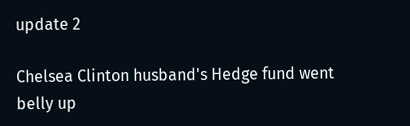update 2

Chelsea Clinton husband's Hedge fund went belly up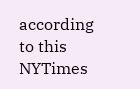according to this NYTimes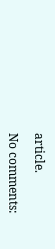article.

No comments: